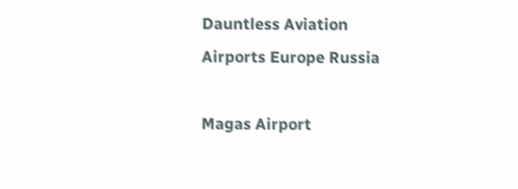Dauntless Aviation
Airports Europe Russia

Magas Airport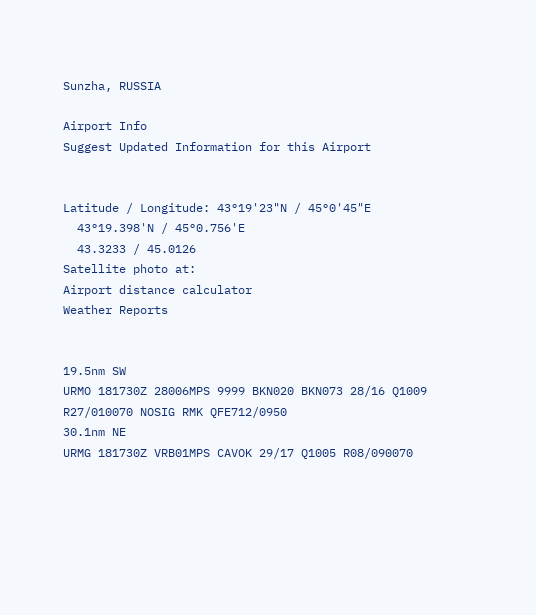Sunzha, RUSSIA

Airport Info
Suggest Updated Information for this Airport


Latitude / Longitude: 43°19'23"N / 45°0'45"E
  43°19.398'N / 45°0.756'E
  43.3233 / 45.0126
Satellite photo at:
Airport distance calculator
Weather Reports


19.5nm SW
URMO 181730Z 28006MPS 9999 BKN020 BKN073 28/16 Q1009 R27/010070 NOSIG RMK QFE712/0950
30.1nm NE
URMG 181730Z VRB01MPS CAVOK 29/17 Q1005 R08/090070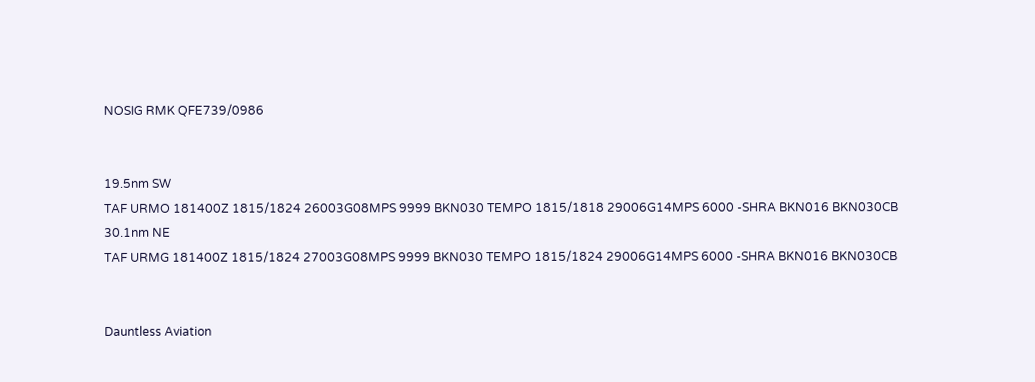NOSIG RMK QFE739/0986


19.5nm SW
TAF URMO 181400Z 1815/1824 26003G08MPS 9999 BKN030 TEMPO 1815/1818 29006G14MPS 6000 -SHRA BKN016 BKN030CB
30.1nm NE
TAF URMG 181400Z 1815/1824 27003G08MPS 9999 BKN030 TEMPO 1815/1824 29006G14MPS 6000 -SHRA BKN016 BKN030CB


Dauntless Aviation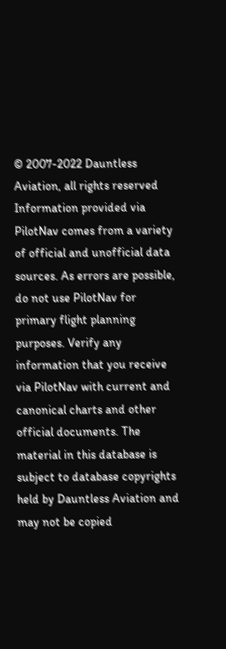© 2007-2022 Dauntless Aviation, all rights reserved
Information provided via PilotNav comes from a variety of official and unofficial data sources. As errors are possible, do not use PilotNav for primary flight planning purposes. Verify any information that you receive via PilotNav with current and canonical charts and other official documents. The material in this database is subject to database copyrights held by Dauntless Aviation and may not be copied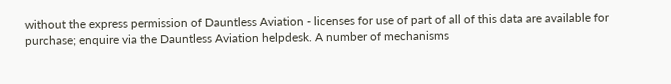without the express permission of Dauntless Aviation - licenses for use of part of all of this data are available for purchase; enquire via the Dauntless Aviation helpdesk. A number of mechanisms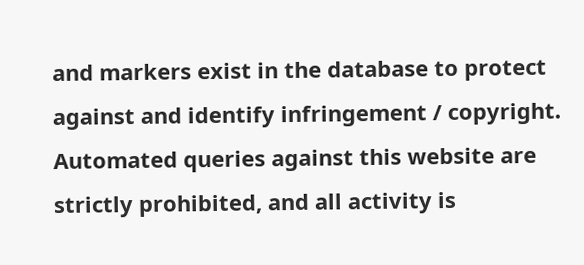and markers exist in the database to protect against and identify infringement / copyright. Automated queries against this website are strictly prohibited, and all activity is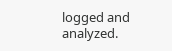logged and analyzed.